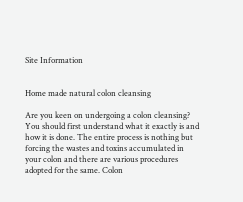Site Information


Home made natural colon cleansing

Are you keen on undergoing a colon cleansing? You should first understand what it exactly is and how it is done. The entire process is nothing but forcing the wastes and toxins accumulated in your colon and there are various procedures adopted for the same. Colon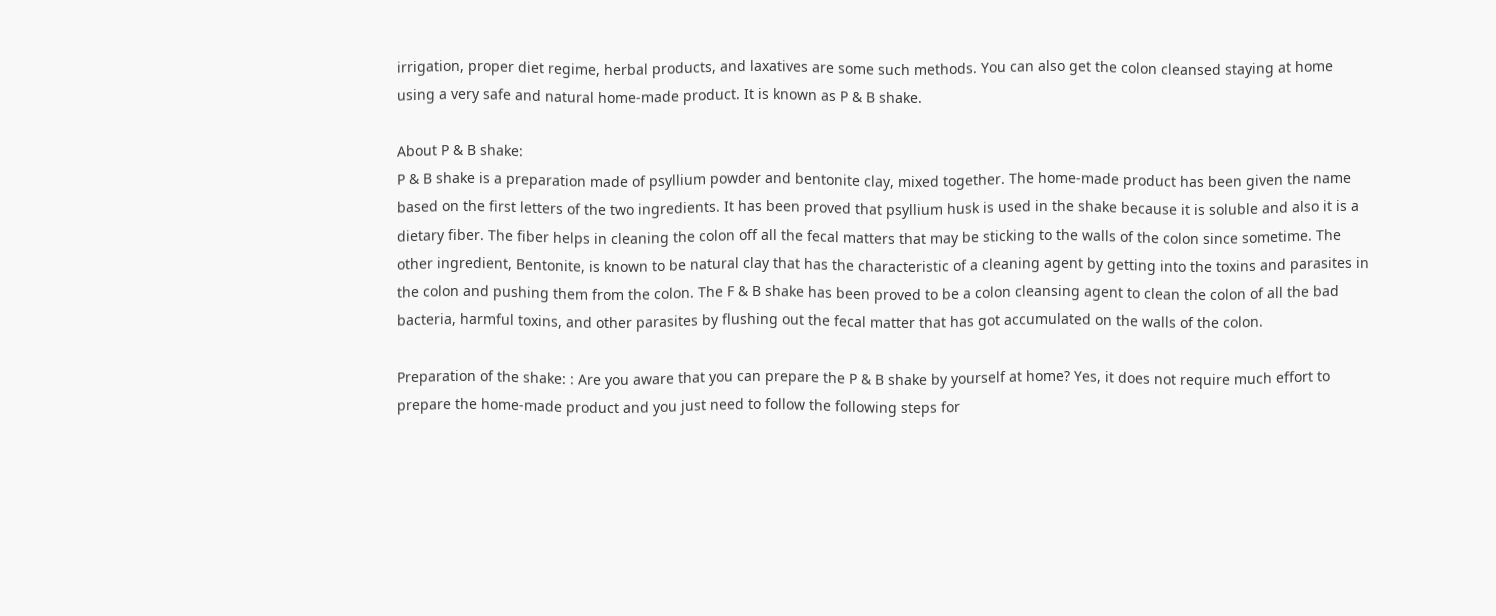irrigation, proper diet regime, herbal products, and laxatives are some such methods. You can also get the colon cleansed staying at home using a very safe and natural home-made product. It is known as P & B shake.

About P & B shake:
P & B shake is a preparation made of psyllium powder and bentonite clay, mixed together. The home-made product has been given the name based on the first letters of the two ingredients. It has been proved that psyllium husk is used in the shake because it is soluble and also it is a dietary fiber. The fiber helps in cleaning the colon off all the fecal matters that may be sticking to the walls of the colon since sometime. The other ingredient, Bentonite, is known to be natural clay that has the characteristic of a cleaning agent by getting into the toxins and parasites in the colon and pushing them from the colon. The F & B shake has been proved to be a colon cleansing agent to clean the colon of all the bad bacteria, harmful toxins, and other parasites by flushing out the fecal matter that has got accumulated on the walls of the colon.

Preparation of the shake: : Are you aware that you can prepare the P & B shake by yourself at home? Yes, it does not require much effort to prepare the home-made product and you just need to follow the following steps for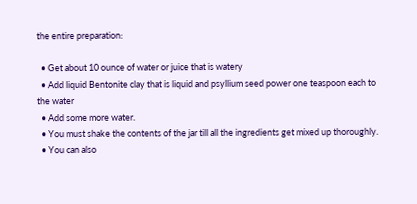the entire preparation:

  • Get about 10 ounce of water or juice that is watery
  • Add liquid Bentonite clay that is liquid and psyllium seed power one teaspoon each to the water
  • Add some more water.
  • You must shake the contents of the jar till all the ingredients get mixed up thoroughly.
  • You can also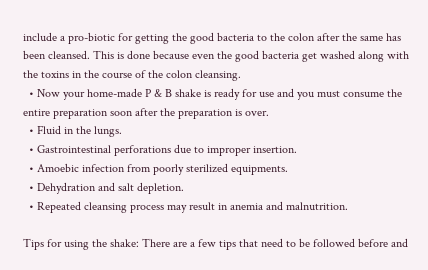include a pro-biotic for getting the good bacteria to the colon after the same has been cleansed. This is done because even the good bacteria get washed along with the toxins in the course of the colon cleansing.
  • Now your home-made P & B shake is ready for use and you must consume the entire preparation soon after the preparation is over.
  • Fluid in the lungs.
  • Gastrointestinal perforations due to improper insertion.
  • Amoebic infection from poorly sterilized equipments.
  • Dehydration and salt depletion.
  • Repeated cleansing process may result in anemia and malnutrition.

Tips for using the shake: There are a few tips that need to be followed before and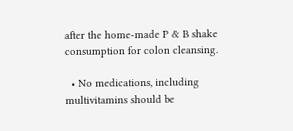after the home-made P & B shake consumption for colon cleansing.

  • No medications, including multivitamins should be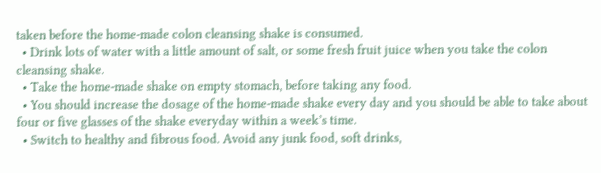taken before the home-made colon cleansing shake is consumed.
  • Drink lots of water with a little amount of salt, or some fresh fruit juice when you take the colon cleansing shake.
  • Take the home-made shake on empty stomach, before taking any food.
  • You should increase the dosage of the home-made shake every day and you should be able to take about four or five glasses of the shake everyday within a week’s time.
  • Switch to healthy and fibrous food. Avoid any junk food, soft drinks,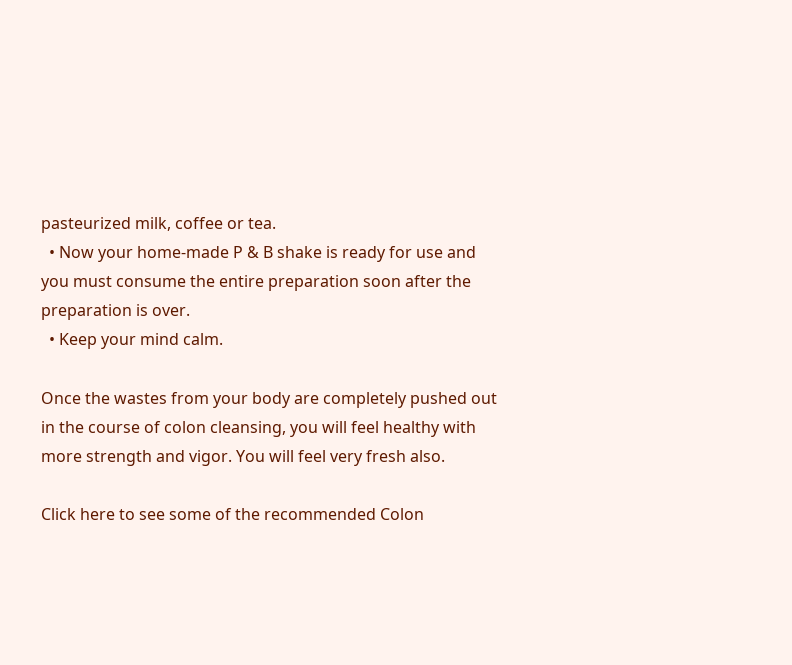pasteurized milk, coffee or tea.
  • Now your home-made P & B shake is ready for use and you must consume the entire preparation soon after the preparation is over.
  • Keep your mind calm.

Once the wastes from your body are completely pushed out in the course of colon cleansing, you will feel healthy with more strength and vigor. You will feel very fresh also.

Click here to see some of the recommended Colon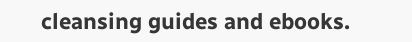cleansing guides and ebooks.